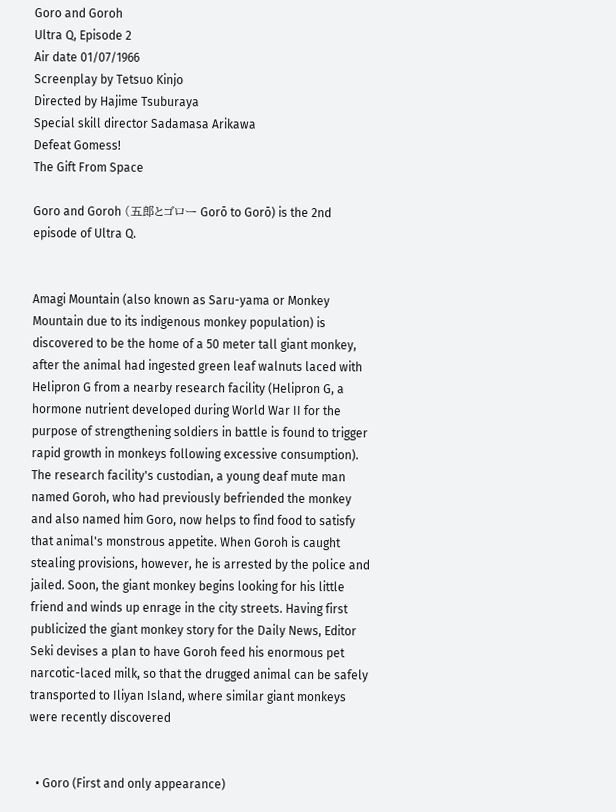Goro and Goroh
Ultra Q, Episode 2
Air date 01/07/1966
Screenplay by Tetsuo Kinjo
Directed by Hajime Tsuburaya
Special skill director Sadamasa Arikawa
Defeat Gomess!
The Gift From Space

Goro and Goroh (五郎とゴロー Gorō to Gorō) is the 2nd episode of Ultra Q.


Amagi Mountain (also known as Saru-yama or Monkey Mountain due to its indigenous monkey population) is discovered to be the home of a 50 meter tall giant monkey, after the animal had ingested green leaf walnuts laced with Helipron G from a nearby research facility (Helipron G, a hormone nutrient developed during World War II for the purpose of strengthening soldiers in battle is found to trigger rapid growth in monkeys following excessive consumption). The research facility's custodian, a young deaf mute man named Goroh, who had previously befriended the monkey and also named him Goro, now helps to find food to satisfy that animal's monstrous appetite. When Goroh is caught stealing provisions, however, he is arrested by the police and jailed. Soon, the giant monkey begins looking for his little friend and winds up enrage in the city streets. Having first publicized the giant monkey story for the Daily News, Editor Seki devises a plan to have Goroh feed his enormous pet narcotic-laced milk, so that the drugged animal can be safely transported to Iliyan Island, where similar giant monkeys were recently discovered


  • Goro (First and only appearance)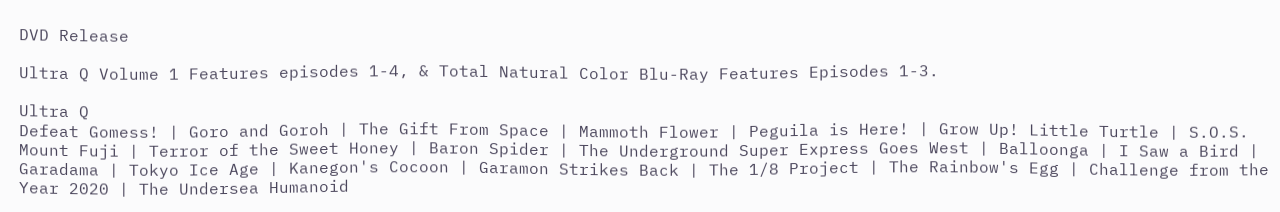DVD Release

Ultra Q Volume 1 Features episodes 1-4, & Total Natural Color Blu-Ray Features Episodes 1-3.

Ultra Q
Defeat Gomess! | Goro and Goroh | The Gift From Space | Mammoth Flower | Peguila is Here! | Grow Up! Little Turtle | S.O.S. Mount Fuji | Terror of the Sweet Honey | Baron Spider | The Underground Super Express Goes West | Balloonga | I Saw a Bird | Garadama | Tokyo Ice Age | Kanegon's Cocoon | Garamon Strikes Back | The 1/8 Project | The Rainbow's Egg | Challenge from the Year 2020 | The Undersea Humanoid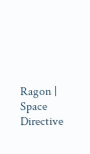Ragon | Space Directive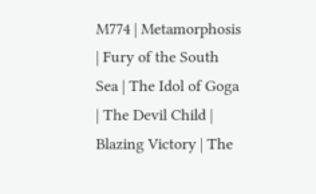M774 | Metamorphosis | Fury of the South Sea | The Idol of Goga | The Devil Child | Blazing Victory | The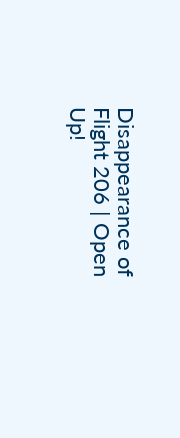Disappearance of Flight 206 | Open Up!